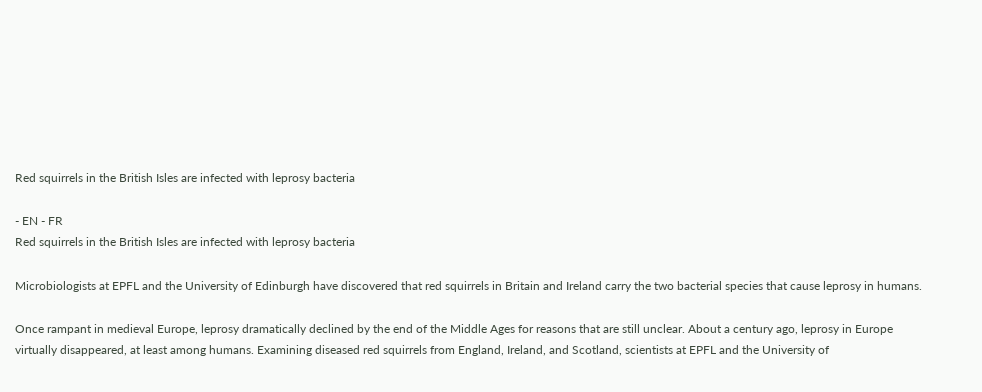Red squirrels in the British Isles are infected with leprosy bacteria

- EN - FR
Red squirrels in the British Isles are infected with leprosy bacteria

Microbiologists at EPFL and the University of Edinburgh have discovered that red squirrels in Britain and Ireland carry the two bacterial species that cause leprosy in humans.

Once rampant in medieval Europe, leprosy dramatically declined by the end of the Middle Ages for reasons that are still unclear. About a century ago, leprosy in Europe virtually disappeared, at least among humans. Examining diseased red squirrels from England, Ireland, and Scotland, scientists at EPFL and the University of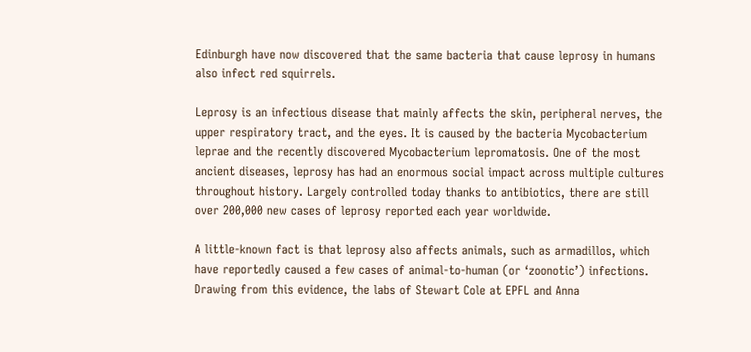Edinburgh have now discovered that the same bacteria that cause leprosy in humans also infect red squirrels.

Leprosy is an infectious disease that mainly affects the skin, peripheral nerves, the upper respiratory tract, and the eyes. It is caused by the bacteria Mycobacterium leprae and the recently discovered Mycobacterium lepromatosis. One of the most ancient diseases, leprosy has had an enormous social impact across multiple cultures throughout history. Largely controlled today thanks to antibiotics, there are still over 200,000 new cases of leprosy reported each year worldwide.

A little-known fact is that leprosy also affects animals, such as armadillos, which have reportedly caused a few cases of animal-to-human (or ‘zoonotic’) infections. Drawing from this evidence, the labs of Stewart Cole at EPFL and Anna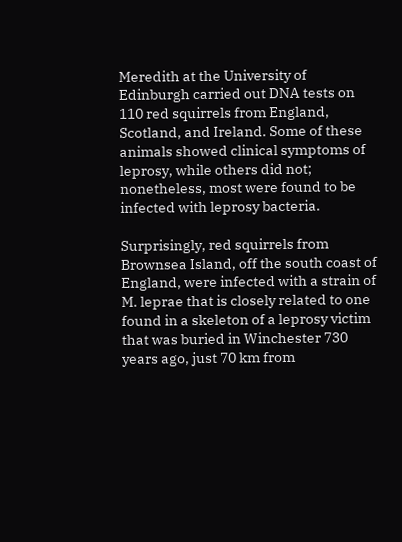Meredith at the University of Edinburgh carried out DNA tests on 110 red squirrels from England, Scotland, and Ireland. Some of these animals showed clinical symptoms of leprosy, while others did not; nonetheless, most were found to be infected with leprosy bacteria.

Surprisingly, red squirrels from Brownsea Island, off the south coast of England, were infected with a strain of M. leprae that is closely related to one found in a skeleton of a leprosy victim that was buried in Winchester 730 years ago, just 70 km from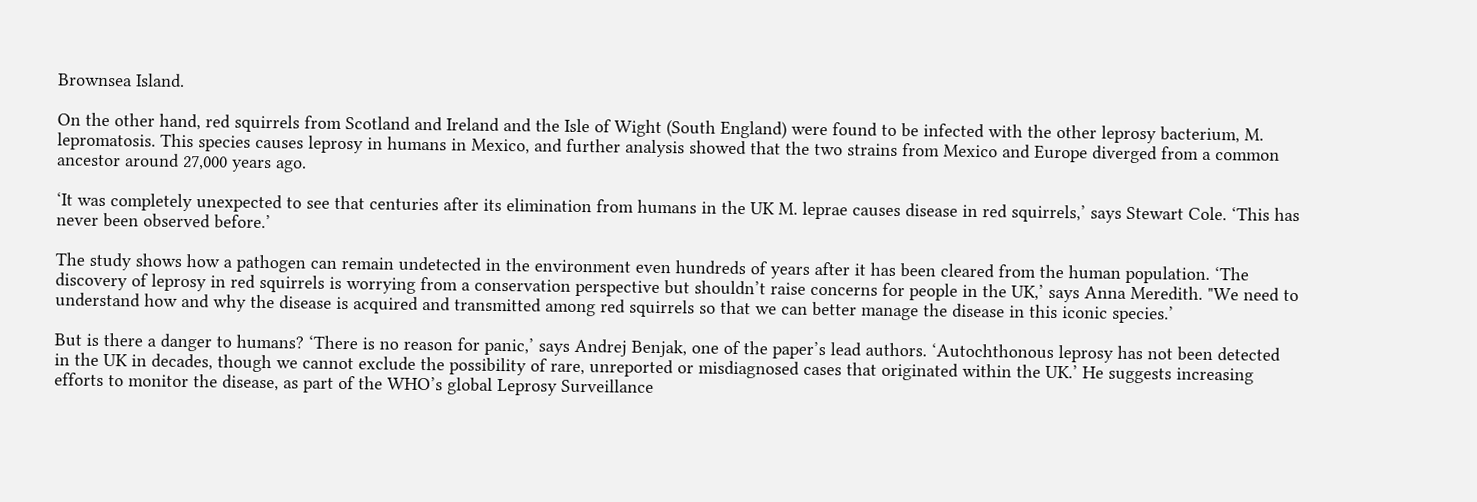Brownsea Island.

On the other hand, red squirrels from Scotland and Ireland and the Isle of Wight (South England) were found to be infected with the other leprosy bacterium, M. lepromatosis. This species causes leprosy in humans in Mexico, and further analysis showed that the two strains from Mexico and Europe diverged from a common ancestor around 27,000 years ago.

‘It was completely unexpected to see that centuries after its elimination from humans in the UK M. leprae causes disease in red squirrels,’ says Stewart Cole. ‘This has never been observed before.’

The study shows how a pathogen can remain undetected in the environment even hundreds of years after it has been cleared from the human population. ‘The discovery of leprosy in red squirrels is worrying from a conservation perspective but shouldn’t raise concerns for people in the UK,’ says Anna Meredith. "We need to understand how and why the disease is acquired and transmitted among red squirrels so that we can better manage the disease in this iconic species.’

But is there a danger to humans? ‘There is no reason for panic,’ says Andrej Benjak, one of the paper’s lead authors. ‘Autochthonous leprosy has not been detected in the UK in decades, though we cannot exclude the possibility of rare, unreported or misdiagnosed cases that originated within the UK.’ He suggests increasing efforts to monitor the disease, as part of the WHO’s global Leprosy Surveillance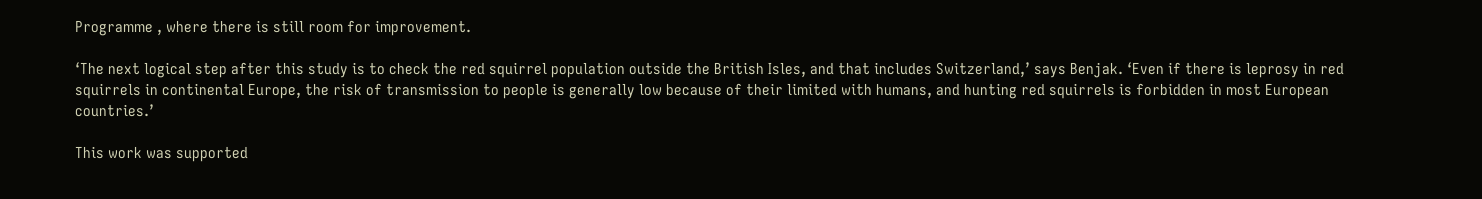Programme , where there is still room for improvement.

‘The next logical step after this study is to check the red squirrel population outside the British Isles, and that includes Switzerland,’ says Benjak. ‘Even if there is leprosy in red squirrels in continental Europe, the risk of transmission to people is generally low because of their limited with humans, and hunting red squirrels is forbidden in most European countries.’

This work was supported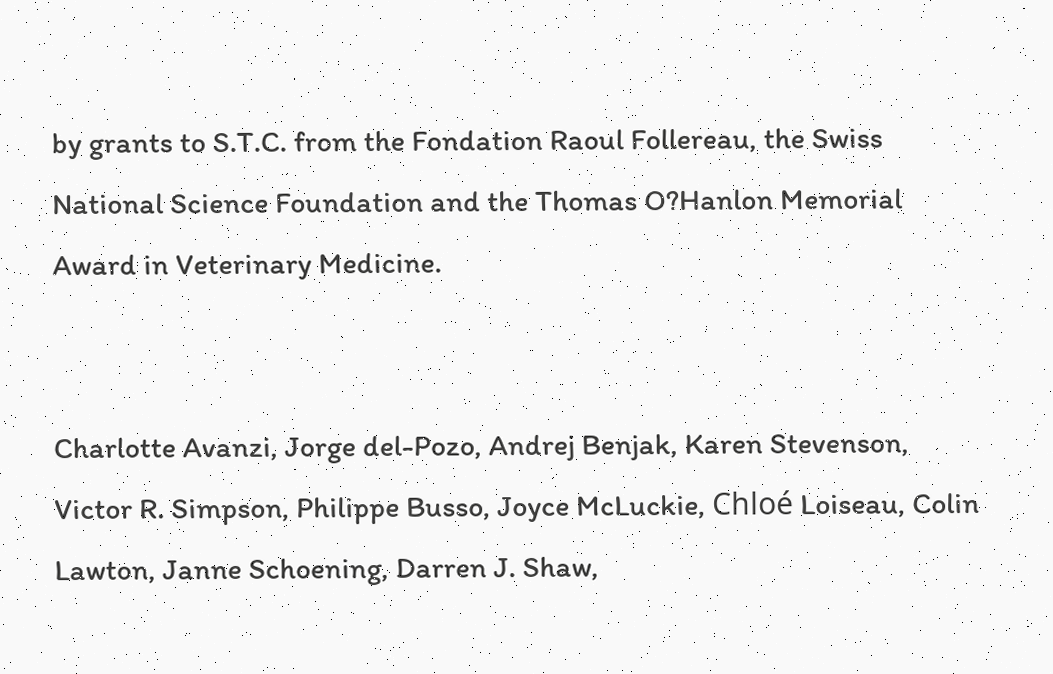by grants to S.T.C. from the Fondation Raoul Follereau, the Swiss National Science Foundation and the Thomas O?Hanlon Memorial Award in Veterinary Medicine.


Charlotte Avanzi, Jorge del-Pozo, Andrej Benjak, Karen Stevenson, Victor R. Simpson, Philippe Busso, Joyce McLuckie, Chloé Loiseau, Colin Lawton, Janne Schoening, Darren J. Shaw,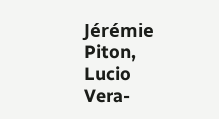Jérémie Piton, Lucio Vera-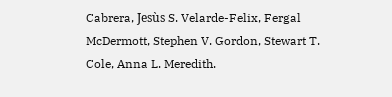Cabrera, Jesùs S. Velarde-Felix, Fergal McDermott, Stephen V. Gordon, Stewart T. Cole, Anna L. Meredith.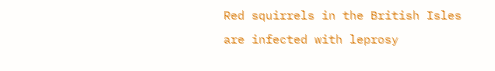Red squirrels in the British Isles are infected with leprosy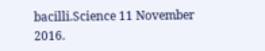bacilli.Science 11 November 2016.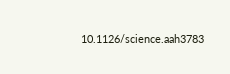10.1126/science.aah3783